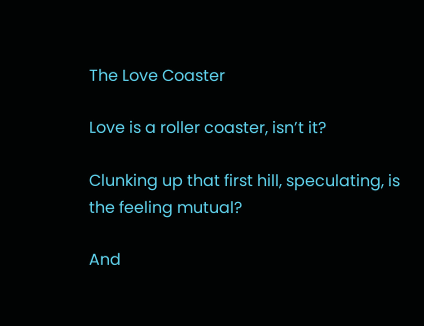The Love Coaster

Love is a roller coaster, isn’t it?

Clunking up that first hill, speculating, is the feeling mutual?

And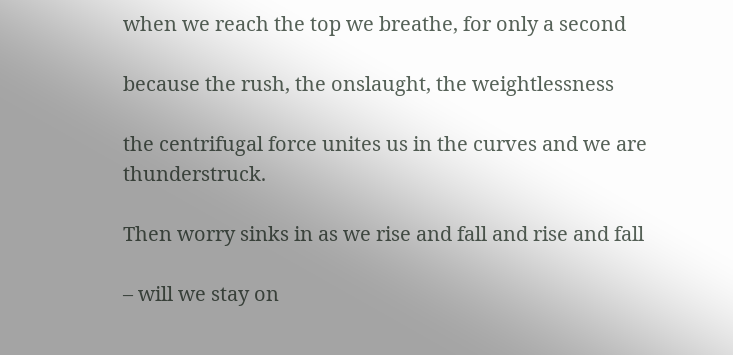when we reach the top we breathe, for only a second

because the rush, the onslaught, the weightlessness

the centrifugal force unites us in the curves and we are thunderstruck.

Then worry sinks in as we rise and fall and rise and fall

– will we stay on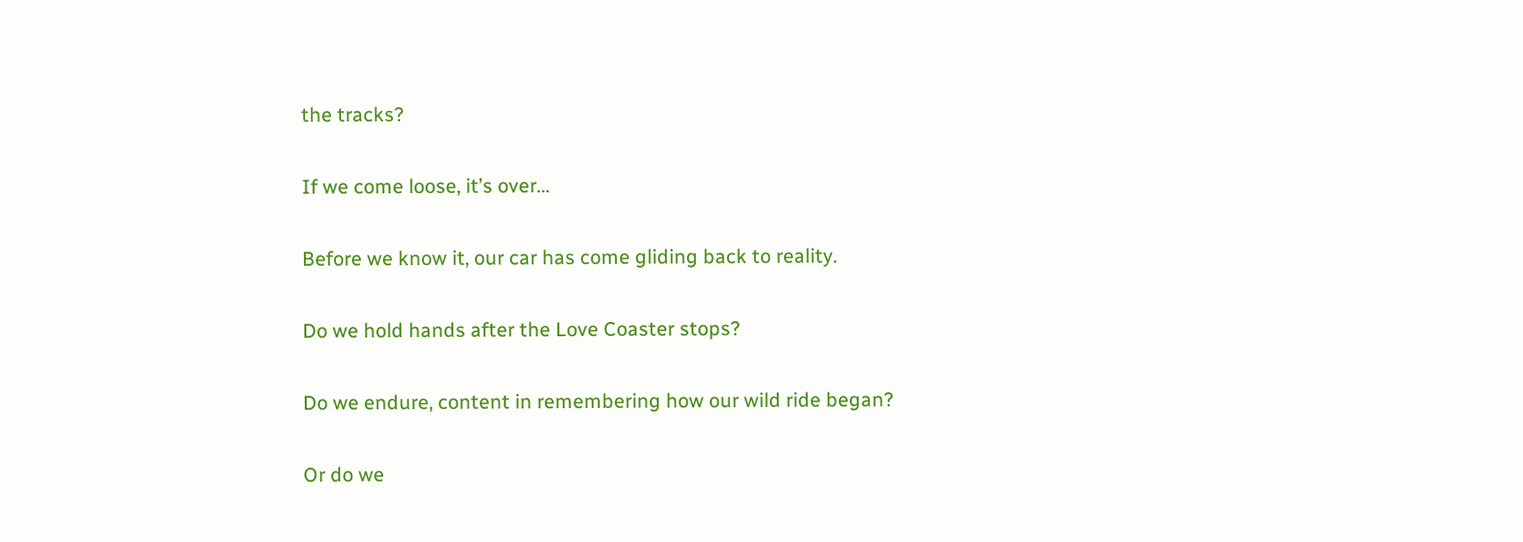the tracks?

If we come loose, it’s over…

Before we know it, our car has come gliding back to reality.

Do we hold hands after the Love Coaster stops?

Do we endure, content in remembering how our wild ride began?

Or do we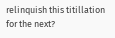relinquish this titillation for the next?